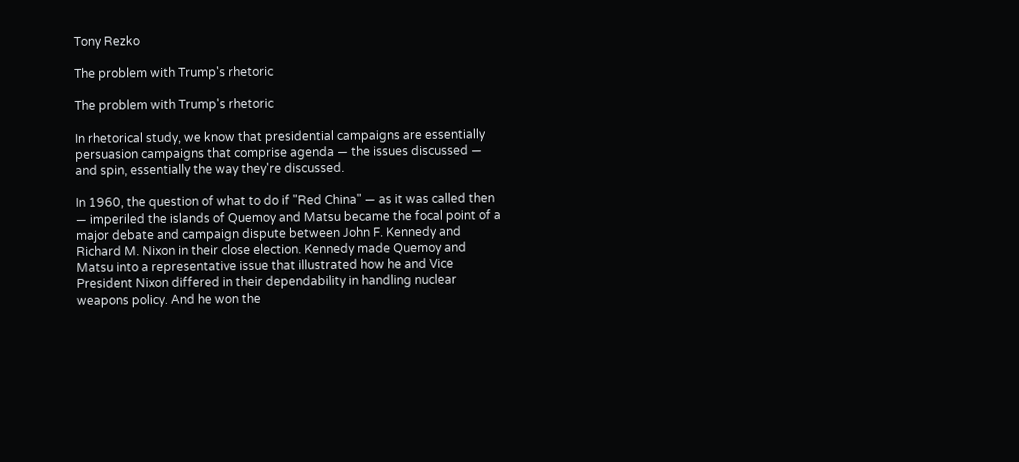Tony Rezko

The problem with Trump's rhetoric

The problem with Trump's rhetoric

In rhetorical study, we know that presidential campaigns are essentially persuasion campaigns that comprise agenda — the issues discussed — and spin, essentially the way they're discussed.

In 1960, the question of what to do if "Red China" — as it was called then — imperiled the islands of Quemoy and Matsu became the focal point of a major debate and campaign dispute between John F. Kennedy and Richard M. Nixon in their close election. Kennedy made Quemoy and Matsu into a representative issue that illustrated how he and Vice President Nixon differed in their dependability in handling nuclear weapons policy. And he won the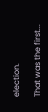election.

That was the first...